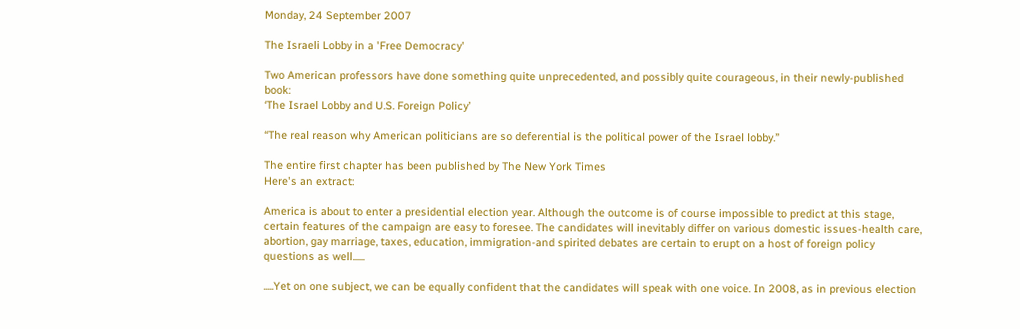Monday, 24 September 2007

The Israeli Lobby in a 'Free Democracy'

Two American professors have done something quite unprecedented, and possibly quite courageous, in their newly-published book:
‘The Israel Lobby and U.S. Foreign Policy’

“The real reason why American politicians are so deferential is the political power of the Israel lobby.”

The entire first chapter has been published by The New York Times
Here's an extract:

America is about to enter a presidential election year. Although the outcome is of course impossible to predict at this stage, certain features of the campaign are easy to foresee. The candidates will inevitably differ on various domestic issues-health care, abortion, gay marriage, taxes, education, immigration-and spirited debates are certain to erupt on a host of foreign policy questions as well......

.....Yet on one subject, we can be equally confident that the candidates will speak with one voice. In 2008, as in previous election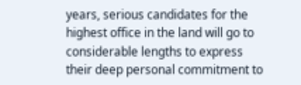years, serious candidates for the highest office in the land will go to considerable lengths to express their deep personal commitment to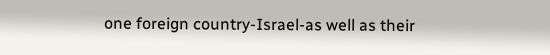one foreign country-Israel-as well as their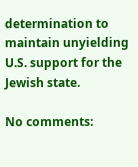determination to maintain unyielding U.S. support for the Jewish state.

No comments: